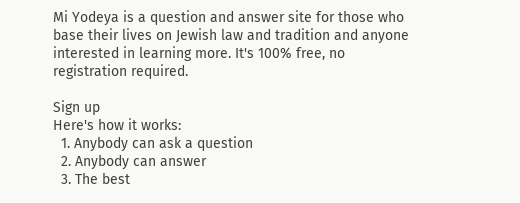Mi Yodeya is a question and answer site for those who base their lives on Jewish law and tradition and anyone interested in learning more. It's 100% free, no registration required.

Sign up
Here's how it works:
  1. Anybody can ask a question
  2. Anybody can answer
  3. The best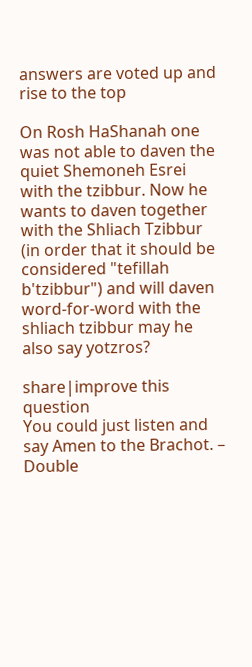answers are voted up and rise to the top

On Rosh HaShanah one was not able to daven the quiet Shemoneh Esrei with the tzibbur. Now he wants to daven together with the Shliach Tzibbur (in order that it should be considered "tefillah b'tzibbur") and will daven word-for-word with the shliach tzibbur may he also say yotzros?

share|improve this question
You could just listen and say Amen to the Brachot. – Double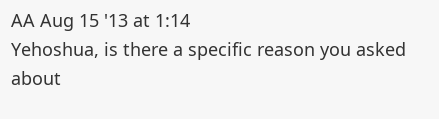AA Aug 15 '13 at 1:14
Yehoshua, is there a specific reason you asked about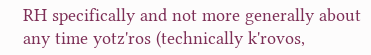RH specifically and not more generally about any time yotz'ros (technically k'rovos,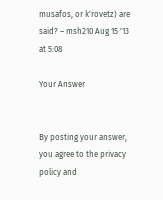musafos, or k'rovetz) are said? – msh210 Aug 15 '13 at 5:08

Your Answer


By posting your answer, you agree to the privacy policy and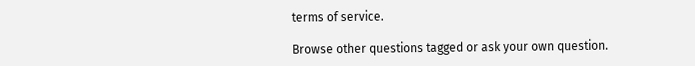terms of service.

Browse other questions tagged or ask your own question.